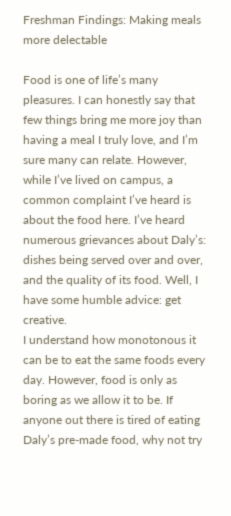Freshman Findings: Making meals more delectable

Food is one of life’s many pleasures. I can honestly say that few things bring me more joy than having a meal I truly love, and I’m sure many can relate. However, while I’ve lived on campus, a common complaint I’ve heard is about the food here. I’ve heard numerous grievances about Daly’s: dishes being served over and over, and the quality of its food. Well, I have some humble advice: get creative.
I understand how monotonous it can be to eat the same foods every day. However, food is only as boring as we allow it to be. If anyone out there is tired of eating Daly’s pre-made food, why not try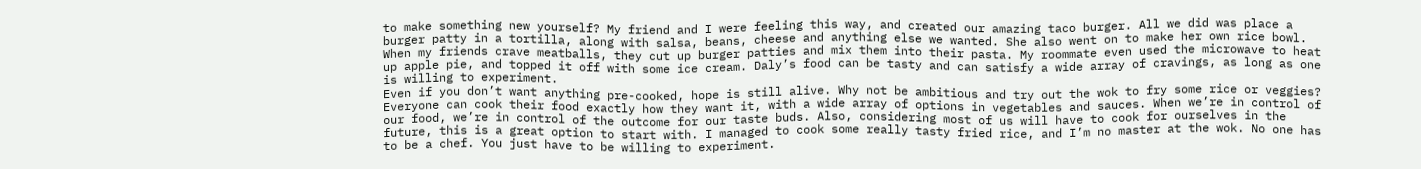to make something new yourself? My friend and I were feeling this way, and created our amazing taco burger. All we did was place a burger patty in a tortilla, along with salsa, beans, cheese and anything else we wanted. She also went on to make her own rice bowl. When my friends crave meatballs, they cut up burger patties and mix them into their pasta. My roommate even used the microwave to heat up apple pie, and topped it off with some ice cream. Daly’s food can be tasty and can satisfy a wide array of cravings, as long as one is willing to experiment.
Even if you don’t want anything pre-cooked, hope is still alive. Why not be ambitious and try out the wok to fry some rice or veggies? Everyone can cook their food exactly how they want it, with a wide array of options in vegetables and sauces. When we’re in control of our food, we’re in control of the outcome for our taste buds. Also, considering most of us will have to cook for ourselves in the future, this is a great option to start with. I managed to cook some really tasty fried rice, and I’m no master at the wok. No one has to be a chef. You just have to be willing to experiment.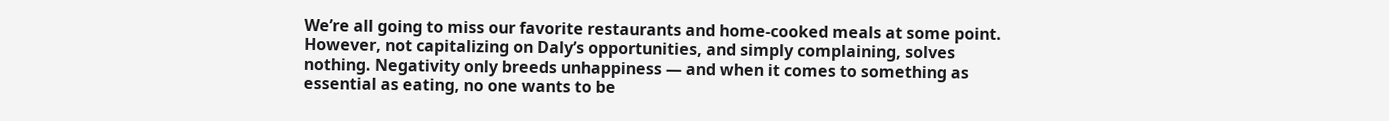We’re all going to miss our favorite restaurants and home-cooked meals at some point. However, not capitalizing on Daly’s opportunities, and simply complaining, solves nothing. Negativity only breeds unhappiness — and when it comes to something as essential as eating, no one wants to be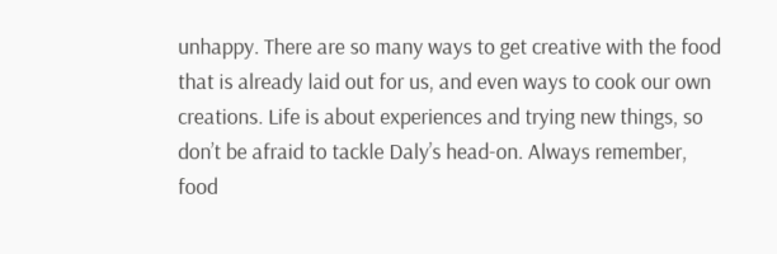unhappy. There are so many ways to get creative with the food that is already laid out for us, and even ways to cook our own creations. Life is about experiences and trying new things, so don’t be afraid to tackle Daly’s head-on. Always remember, food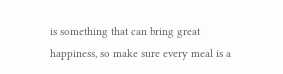is something that can bring great happiness, so make sure every meal is a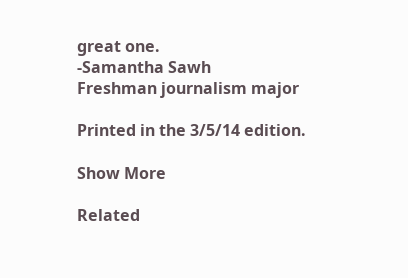great one.
-Samantha Sawh
Freshman journalism major

Printed in the 3/5/14 edition.

Show More

Related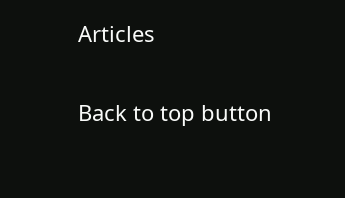Articles

Back to top button